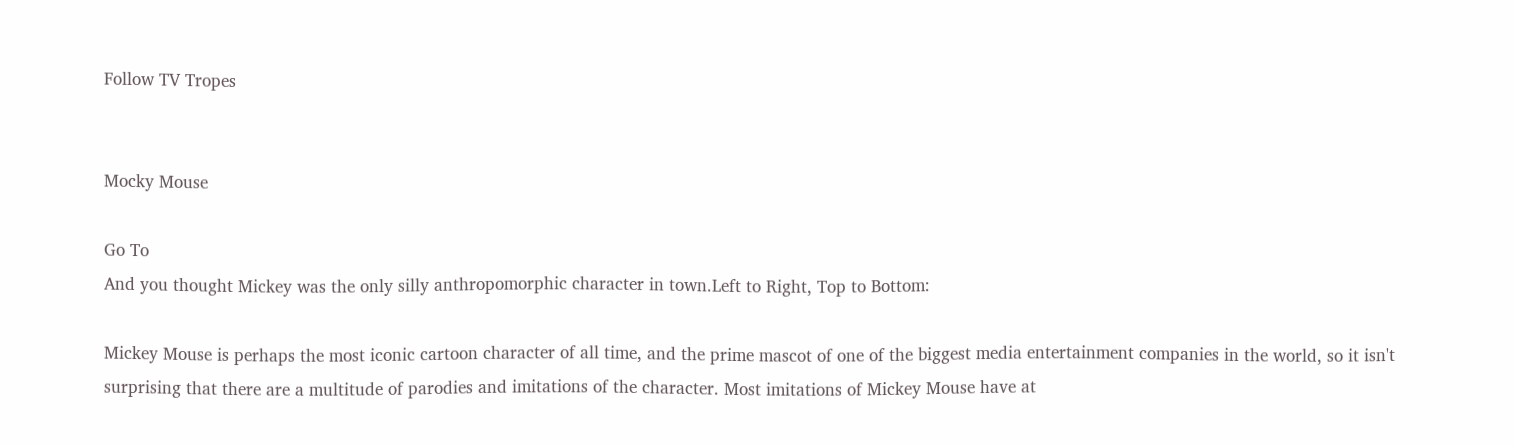Follow TV Tropes


Mocky Mouse

Go To
And you thought Mickey was the only silly anthropomorphic character in town.Left to Right, Top to Bottom:

Mickey Mouse is perhaps the most iconic cartoon character of all time, and the prime mascot of one of the biggest media entertainment companies in the world, so it isn't surprising that there are a multitude of parodies and imitations of the character. Most imitations of Mickey Mouse have at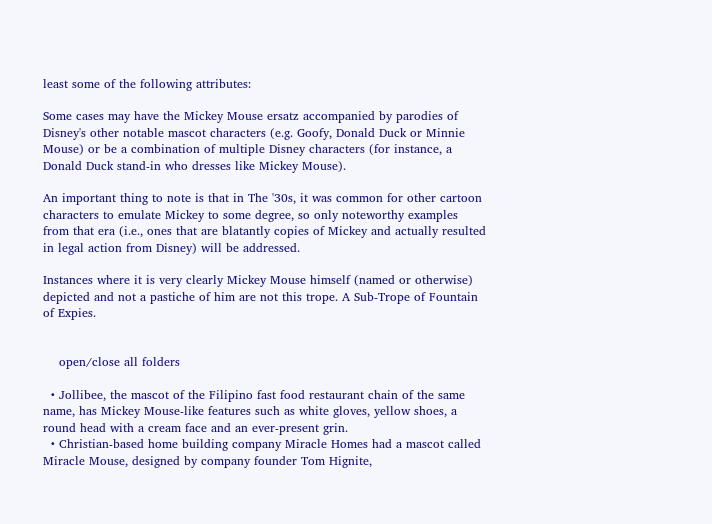least some of the following attributes:

Some cases may have the Mickey Mouse ersatz accompanied by parodies of Disney's other notable mascot characters (e.g. Goofy, Donald Duck or Minnie Mouse) or be a combination of multiple Disney characters (for instance, a Donald Duck stand-in who dresses like Mickey Mouse).

An important thing to note is that in The '30s, it was common for other cartoon characters to emulate Mickey to some degree, so only noteworthy examples from that era (i.e., ones that are blatantly copies of Mickey and actually resulted in legal action from Disney) will be addressed.

Instances where it is very clearly Mickey Mouse himself (named or otherwise) depicted and not a pastiche of him are not this trope. A Sub-Trope of Fountain of Expies.


    open/close all folders

  • Jollibee, the mascot of the Filipino fast food restaurant chain of the same name, has Mickey Mouse-like features such as white gloves, yellow shoes, a round head with a cream face and an ever-present grin.
  • Christian-based home building company Miracle Homes had a mascot called Miracle Mouse, designed by company founder Tom Hignite,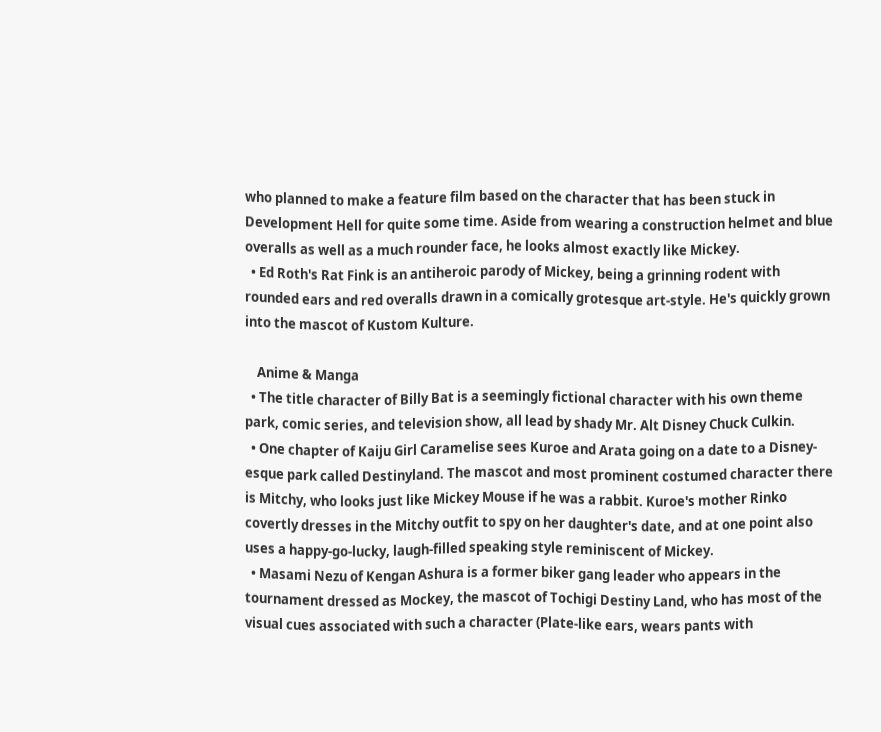who planned to make a feature film based on the character that has been stuck in Development Hell for quite some time. Aside from wearing a construction helmet and blue overalls as well as a much rounder face, he looks almost exactly like Mickey.
  • Ed Roth's Rat Fink is an antiheroic parody of Mickey, being a grinning rodent with rounded ears and red overalls drawn in a comically grotesque art-style. He's quickly grown into the mascot of Kustom Kulture.

    Anime & Manga
  • The title character of Billy Bat is a seemingly fictional character with his own theme park, comic series, and television show, all lead by shady Mr. Alt Disney Chuck Culkin.
  • One chapter of Kaiju Girl Caramelise sees Kuroe and Arata going on a date to a Disney-esque park called Destinyland. The mascot and most prominent costumed character there is Mitchy, who looks just like Mickey Mouse if he was a rabbit. Kuroe's mother Rinko covertly dresses in the Mitchy outfit to spy on her daughter's date, and at one point also uses a happy-go-lucky, laugh-filled speaking style reminiscent of Mickey.
  • Masami Nezu of Kengan Ashura is a former biker gang leader who appears in the tournament dressed as Mockey, the mascot of Tochigi Destiny Land, who has most of the visual cues associated with such a character (Plate-like ears, wears pants with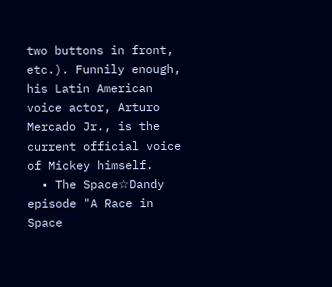two buttons in front, etc.). Funnily enough, his Latin American voice actor, Arturo Mercado Jr., is the current official voice of Mickey himself.
  • The Space☆Dandy episode "A Race in Space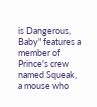is Dangerous, Baby" features a member of Prince's crew named Squeak, a mouse who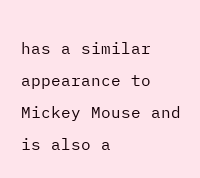has a similar appearance to Mickey Mouse and is also a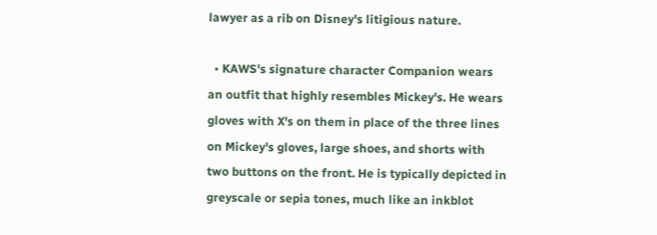lawyer as a rib on Disney's litigious nature.

  • KAWS's signature character Companion wears an outfit that highly resembles Mickey's. He wears gloves with X's on them in place of the three lines on Mickey's gloves, large shoes, and shorts with two buttons on the front. He is typically depicted in greyscale or sepia tones, much like an inkblot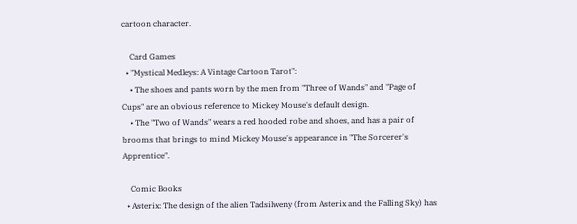cartoon character.

    Card Games
  • "Mystical Medleys: A Vintage Cartoon Tarot":
    • The shoes and pants worn by the men from "Three of Wands" and "Page of Cups" are an obvious reference to Mickey Mouse's default design.
    • The "Two of Wands" wears a red hooded robe and shoes, and has a pair of brooms that brings to mind Mickey Mouse's appearance in "The Sorcerer's Apprentice".

    Comic Books
  • Asterix: The design of the alien Tadsilweny (from Asterix and the Falling Sky) has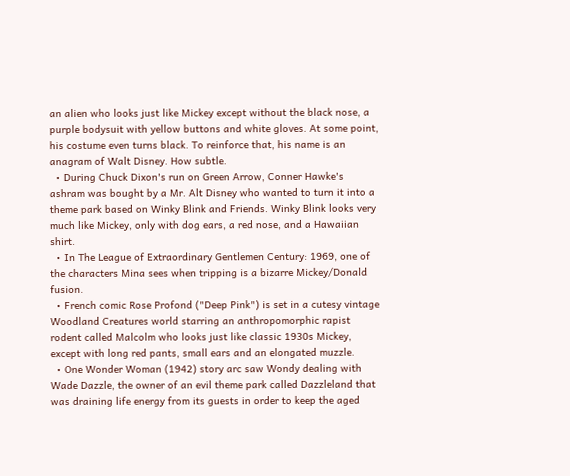an alien who looks just like Mickey except without the black nose, a purple bodysuit with yellow buttons and white gloves. At some point, his costume even turns black. To reinforce that, his name is an anagram of Walt Disney. How subtle.
  • During Chuck Dixon's run on Green Arrow, Conner Hawke's ashram was bought by a Mr. Alt Disney who wanted to turn it into a theme park based on Winky Blink and Friends. Winky Blink looks very much like Mickey, only with dog ears, a red nose, and a Hawaiian shirt.
  • In The League of Extraordinary Gentlemen Century: 1969, one of the characters Mina sees when tripping is a bizarre Mickey/Donald fusion.
  • French comic Rose Profond ("Deep Pink") is set in a cutesy vintage Woodland Creatures world starring an anthropomorphic rapist rodent called Malcolm who looks just like classic 1930s Mickey, except with long red pants, small ears and an elongated muzzle.
  • One Wonder Woman (1942) story arc saw Wondy dealing with Wade Dazzle, the owner of an evil theme park called Dazzleland that was draining life energy from its guests in order to keep the aged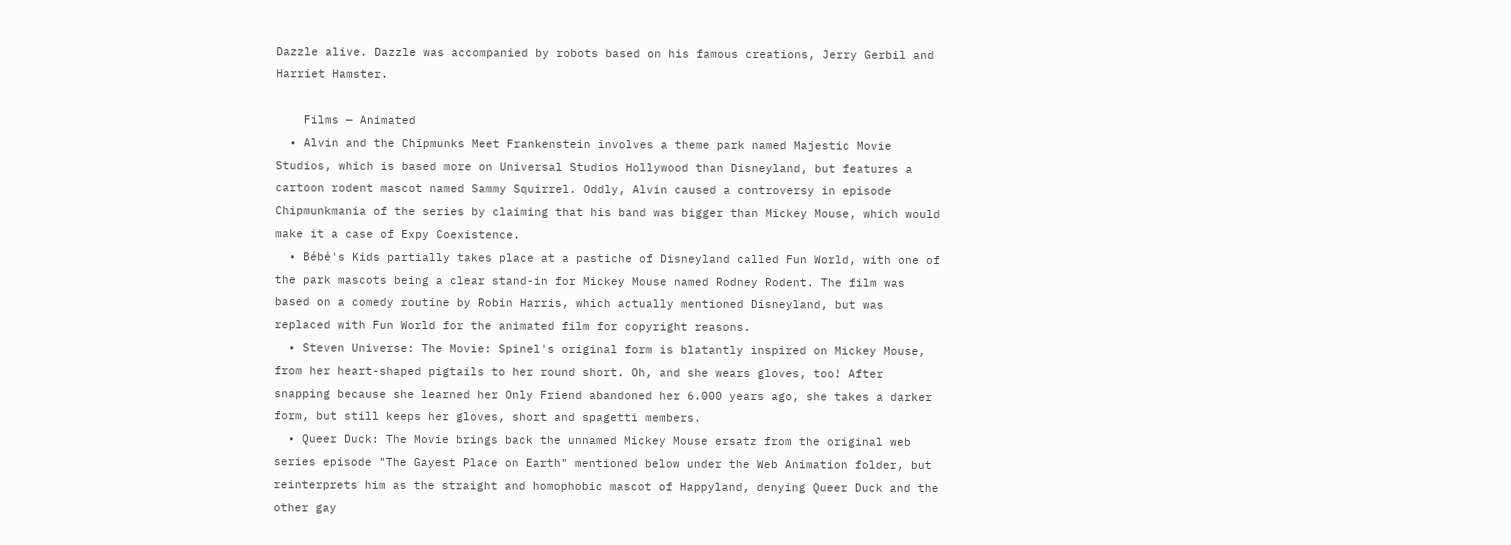Dazzle alive. Dazzle was accompanied by robots based on his famous creations, Jerry Gerbil and Harriet Hamster.

    Films — Animated
  • Alvin and the Chipmunks Meet Frankenstein involves a theme park named Majestic Movie Studios, which is based more on Universal Studios Hollywood than Disneyland, but features a cartoon rodent mascot named Sammy Squirrel. Oddly, Alvin caused a controversy in episode Chipmunkmania of the series by claiming that his band was bigger than Mickey Mouse, which would make it a case of Expy Coexistence.
  • Bébé's Kids partially takes place at a pastiche of Disneyland called Fun World, with one of the park mascots being a clear stand-in for Mickey Mouse named Rodney Rodent. The film was based on a comedy routine by Robin Harris, which actually mentioned Disneyland, but was replaced with Fun World for the animated film for copyright reasons.
  • Steven Universe: The Movie: Spinel's original form is blatantly inspired on Mickey Mouse, from her heart-shaped pigtails to her round short. Oh, and she wears gloves, too! After snapping because she learned her Only Friend abandoned her 6.000 years ago, she takes a darker form, but still keeps her gloves, short and spagetti members.
  • Queer Duck: The Movie brings back the unnamed Mickey Mouse ersatz from the original web series episode "The Gayest Place on Earth" mentioned below under the Web Animation folder, but reinterprets him as the straight and homophobic mascot of Happyland, denying Queer Duck and the other gay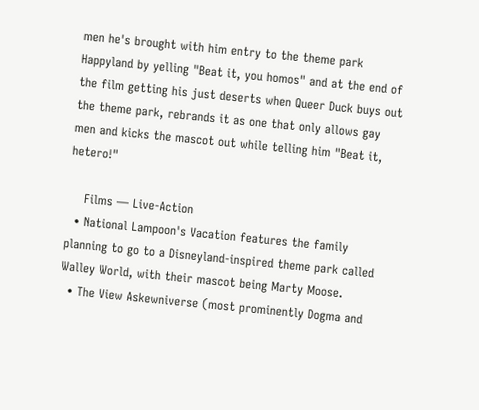men he's brought with him entry to the theme park Happyland by yelling "Beat it, you homos" and at the end of the film getting his just deserts when Queer Duck buys out the theme park, rebrands it as one that only allows gay men and kicks the mascot out while telling him "Beat it, hetero!"

    Films — Live-Action
  • National Lampoon's Vacation features the family planning to go to a Disneyland-inspired theme park called Walley World, with their mascot being Marty Moose.
  • The View Askewniverse (most prominently Dogma and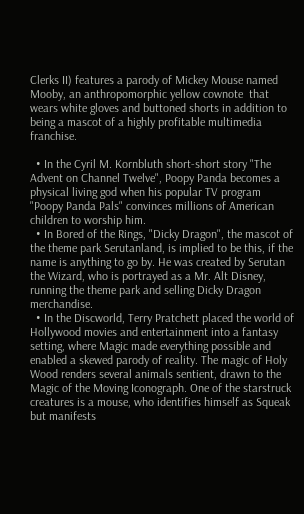Clerks II) features a parody of Mickey Mouse named Mooby, an anthropomorphic yellow cownote  that wears white gloves and buttoned shorts in addition to being a mascot of a highly profitable multimedia franchise.

  • In the Cyril M. Kornbluth short-short story "The Advent on Channel Twelve", Poopy Panda becomes a physical living god when his popular TV program "Poopy Panda Pals" convinces millions of American children to worship him.
  • In Bored of the Rings, "Dicky Dragon", the mascot of the theme park Serutanland, is implied to be this, if the name is anything to go by. He was created by Serutan the Wizard, who is portrayed as a Mr. Alt Disney, running the theme park and selling Dicky Dragon merchandise.
  • In the Discworld, Terry Pratchett placed the world of Hollywood movies and entertainment into a fantasy setting, where Magic made everything possible and enabled a skewed parody of reality. The magic of Holy Wood renders several animals sentient, drawn to the Magic of the Moving Iconograph. One of the starstruck creatures is a mouse, who identifies himself as Squeak but manifests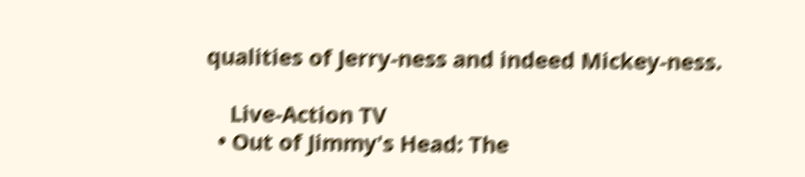qualities of Jerry-ness and indeed Mickey-ness.

    Live-Action TV
  • Out of Jimmy's Head: The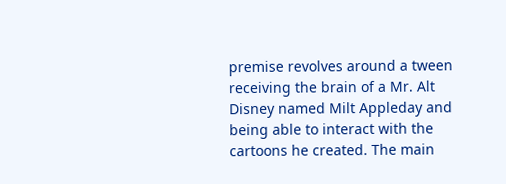premise revolves around a tween receiving the brain of a Mr. Alt Disney named Milt Appleday and being able to interact with the cartoons he created. The main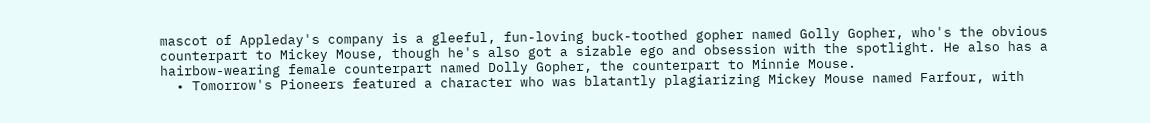mascot of Appleday's company is a gleeful, fun-loving buck-toothed gopher named Golly Gopher, who's the obvious counterpart to Mickey Mouse, though he's also got a sizable ego and obsession with the spotlight. He also has a hairbow-wearing female counterpart named Dolly Gopher, the counterpart to Minnie Mouse.
  • Tomorrow's Pioneers featured a character who was blatantly plagiarizing Mickey Mouse named Farfour, with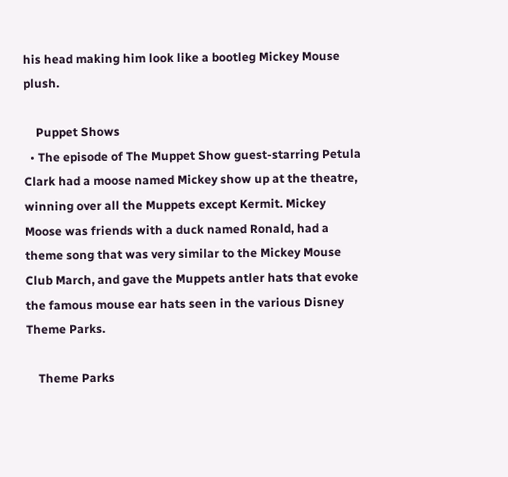his head making him look like a bootleg Mickey Mouse plush.

    Puppet Shows
  • The episode of The Muppet Show guest-starring Petula Clark had a moose named Mickey show up at the theatre, winning over all the Muppets except Kermit. Mickey Moose was friends with a duck named Ronald, had a theme song that was very similar to the Mickey Mouse Club March, and gave the Muppets antler hats that evoke the famous mouse ear hats seen in the various Disney Theme Parks.

    Theme Parks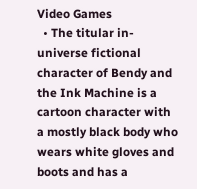Video Games
  • The titular in-universe fictional character of Bendy and the Ink Machine is a cartoon character with a mostly black body who wears white gloves and boots and has a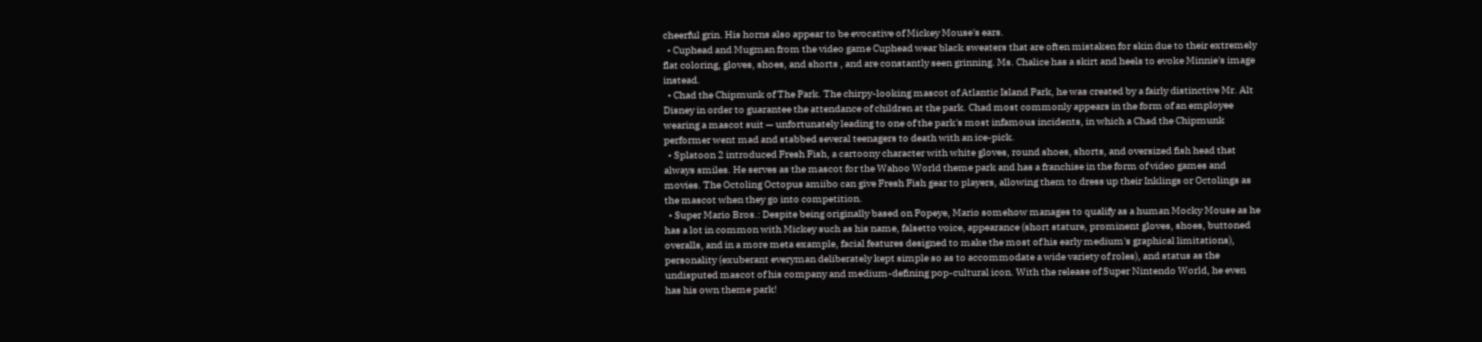cheerful grin. His horns also appear to be evocative of Mickey Mouse's ears.
  • Cuphead and Mugman from the video game Cuphead wear black sweaters that are often mistaken for skin due to their extremely flat coloring, gloves, shoes, and shorts , and are constantly seen grinning. Ms. Chalice has a skirt and heels to evoke Minnie's image instead.
  • Chad the Chipmunk of The Park. The chirpy-looking mascot of Atlantic Island Park, he was created by a fairly distinctive Mr. Alt Disney in order to guarantee the attendance of children at the park. Chad most commonly appears in the form of an employee wearing a mascot suit — unfortunately leading to one of the park's most infamous incidents, in which a Chad the Chipmunk performer went mad and stabbed several teenagers to death with an ice-pick.
  • Splatoon 2 introduced Fresh Fish, a cartoony character with white gloves, round shoes, shorts, and oversized fish head that always smiles. He serves as the mascot for the Wahoo World theme park and has a franchise in the form of video games and movies. The Octoling Octopus amiibo can give Fresh Fish gear to players, allowing them to dress up their Inklings or Octolings as the mascot when they go into competition.
  • Super Mario Bros.: Despite being originally based on Popeye, Mario somehow manages to qualify as a human Mocky Mouse as he has a lot in common with Mickey such as his name, falsetto voice, appearance (short stature, prominent gloves, shoes, buttoned overalls, and in a more meta example, facial features designed to make the most of his early medium's graphical limitations), personality (exuberant everyman deliberately kept simple so as to accommodate a wide variety of roles), and status as the undisputed mascot of his company and medium-defining pop-cultural icon. With the release of Super Nintendo World, he even has his own theme park!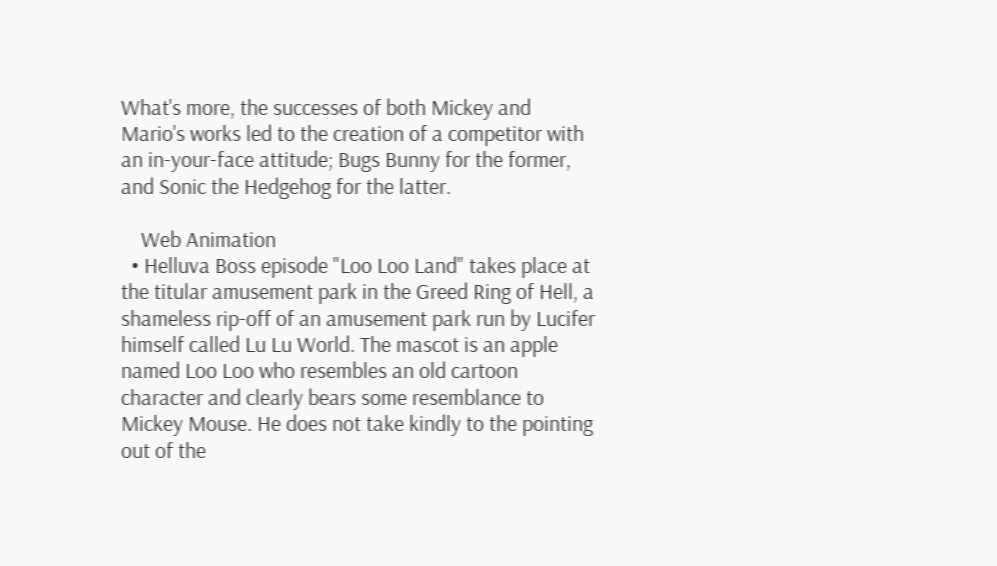What's more, the successes of both Mickey and Mario's works led to the creation of a competitor with an in-your-face attitude; Bugs Bunny for the former, and Sonic the Hedgehog for the latter.

    Web Animation
  • Helluva Boss episode "Loo Loo Land" takes place at the titular amusement park in the Greed Ring of Hell, a shameless rip-off of an amusement park run by Lucifer himself called Lu Lu World. The mascot is an apple named Loo Loo who resembles an old cartoon character and clearly bears some resemblance to Mickey Mouse. He does not take kindly to the pointing out of the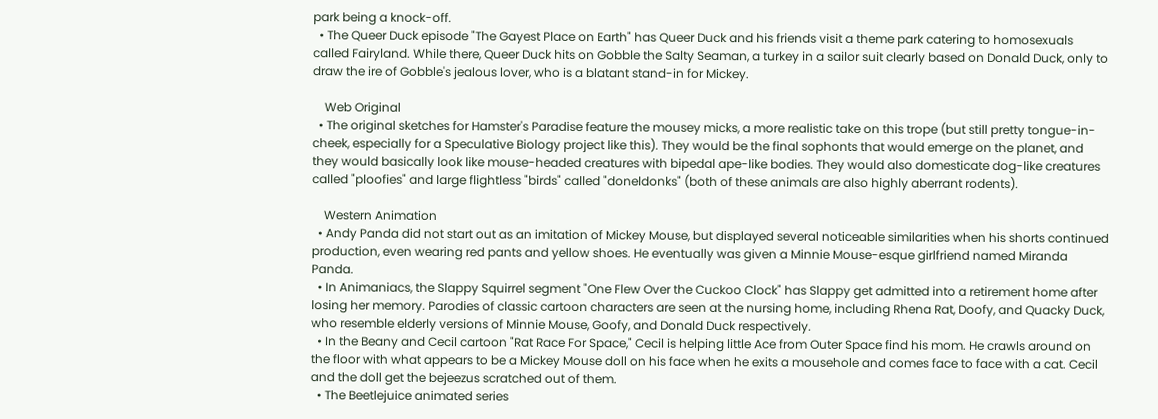park being a knock-off.
  • The Queer Duck episode "The Gayest Place on Earth" has Queer Duck and his friends visit a theme park catering to homosexuals called Fairyland. While there, Queer Duck hits on Gobble the Salty Seaman, a turkey in a sailor suit clearly based on Donald Duck, only to draw the ire of Gobble's jealous lover, who is a blatant stand-in for Mickey.

    Web Original
  • The original sketches for Hamster's Paradise feature the mousey micks, a more realistic take on this trope (but still pretty tongue-in-cheek, especially for a Speculative Biology project like this). They would be the final sophonts that would emerge on the planet, and they would basically look like mouse-headed creatures with bipedal ape-like bodies. They would also domesticate dog-like creatures called "ploofies" and large flightless "birds" called "doneldonks" (both of these animals are also highly aberrant rodents).

    Western Animation
  • Andy Panda did not start out as an imitation of Mickey Mouse, but displayed several noticeable similarities when his shorts continued production, even wearing red pants and yellow shoes. He eventually was given a Minnie Mouse-esque girlfriend named Miranda Panda.
  • In Animaniacs, the Slappy Squirrel segment "One Flew Over the Cuckoo Clock" has Slappy get admitted into a retirement home after losing her memory. Parodies of classic cartoon characters are seen at the nursing home, including Rhena Rat, Doofy, and Quacky Duck, who resemble elderly versions of Minnie Mouse, Goofy, and Donald Duck respectively.
  • In the Beany and Cecil cartoon "Rat Race For Space," Cecil is helping little Ace from Outer Space find his mom. He crawls around on the floor with what appears to be a Mickey Mouse doll on his face when he exits a mousehole and comes face to face with a cat. Cecil and the doll get the bejeezus scratched out of them.
  • The Beetlejuice animated series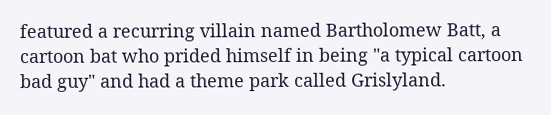featured a recurring villain named Bartholomew Batt, a cartoon bat who prided himself in being "a typical cartoon bad guy" and had a theme park called Grislyland.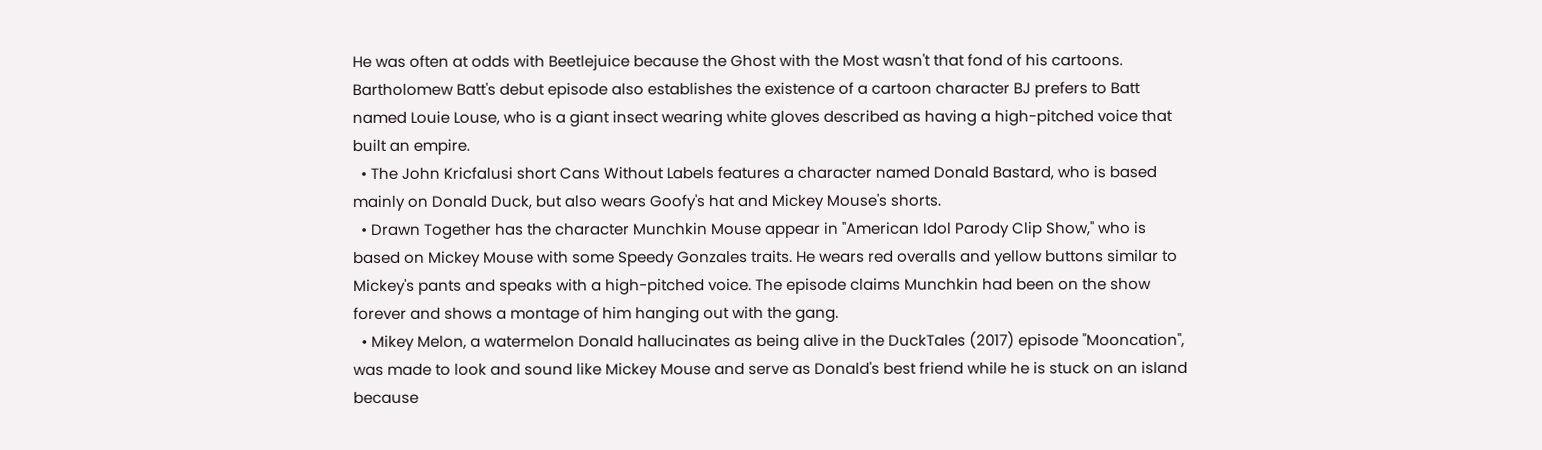He was often at odds with Beetlejuice because the Ghost with the Most wasn't that fond of his cartoons. Bartholomew Batt's debut episode also establishes the existence of a cartoon character BJ prefers to Batt named Louie Louse, who is a giant insect wearing white gloves described as having a high-pitched voice that built an empire.
  • The John Kricfalusi short Cans Without Labels features a character named Donald Bastard, who is based mainly on Donald Duck, but also wears Goofy's hat and Mickey Mouse's shorts.
  • Drawn Together has the character Munchkin Mouse appear in "American Idol Parody Clip Show," who is based on Mickey Mouse with some Speedy Gonzales traits. He wears red overalls and yellow buttons similar to Mickey's pants and speaks with a high-pitched voice. The episode claims Munchkin had been on the show forever and shows a montage of him hanging out with the gang.
  • Mikey Melon, a watermelon Donald hallucinates as being alive in the DuckTales (2017) episode "Mooncation", was made to look and sound like Mickey Mouse and serve as Donald's best friend while he is stuck on an island because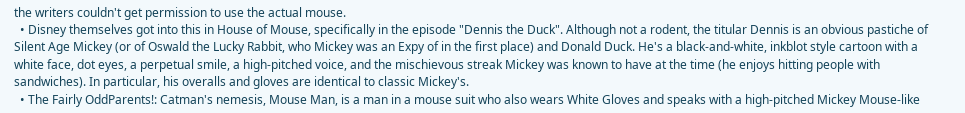the writers couldn't get permission to use the actual mouse.
  • Disney themselves got into this in House of Mouse, specifically in the episode "Dennis the Duck". Although not a rodent, the titular Dennis is an obvious pastiche of Silent Age Mickey (or of Oswald the Lucky Rabbit, who Mickey was an Expy of in the first place) and Donald Duck. He's a black-and-white, inkblot style cartoon with a white face, dot eyes, a perpetual smile, a high-pitched voice, and the mischievous streak Mickey was known to have at the time (he enjoys hitting people with sandwiches). In particular, his overalls and gloves are identical to classic Mickey's.
  • The Fairly OddParents!: Catman's nemesis, Mouse Man, is a man in a mouse suit who also wears White Gloves and speaks with a high-pitched Mickey Mouse-like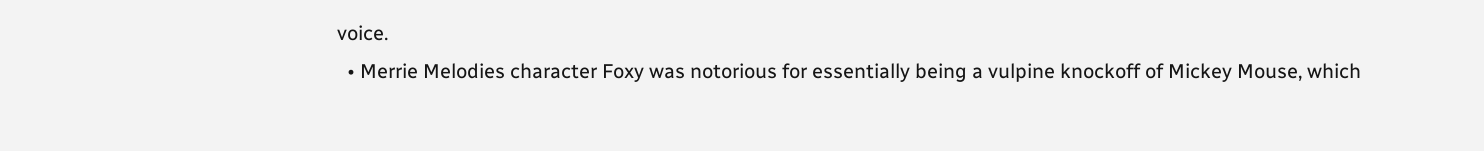voice.
  • Merrie Melodies character Foxy was notorious for essentially being a vulpine knockoff of Mickey Mouse, which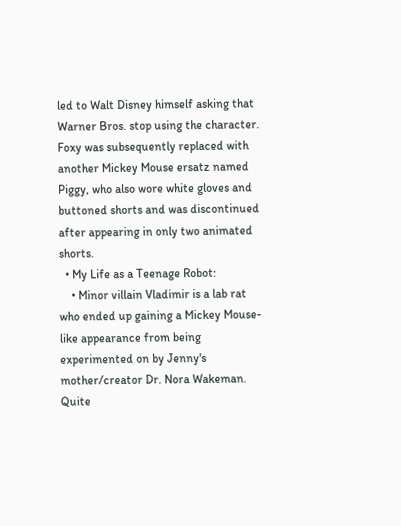led to Walt Disney himself asking that Warner Bros. stop using the character. Foxy was subsequently replaced with another Mickey Mouse ersatz named Piggy, who also wore white gloves and buttoned shorts and was discontinued after appearing in only two animated shorts.
  • My Life as a Teenage Robot:
    • Minor villain Vladimir is a lab rat who ended up gaining a Mickey Mouse-like appearance from being experimented on by Jenny's mother/creator Dr. Nora Wakeman. Quite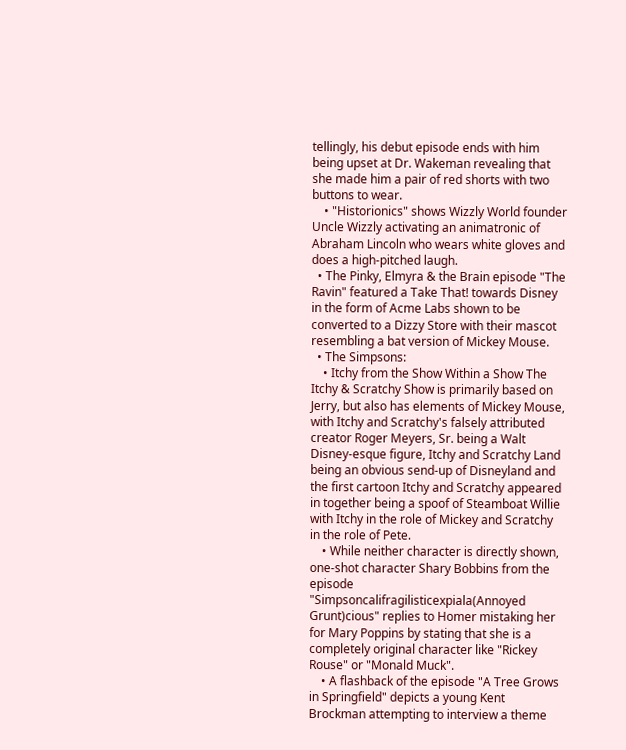tellingly, his debut episode ends with him being upset at Dr. Wakeman revealing that she made him a pair of red shorts with two buttons to wear.
    • "Historionics" shows Wizzly World founder Uncle Wizzly activating an animatronic of Abraham Lincoln who wears white gloves and does a high-pitched laugh.
  • The Pinky, Elmyra & the Brain episode "The Ravin" featured a Take That! towards Disney in the form of Acme Labs shown to be converted to a Dizzy Store with their mascot resembling a bat version of Mickey Mouse.
  • The Simpsons:
    • Itchy from the Show Within a Show The Itchy & Scratchy Show is primarily based on Jerry, but also has elements of Mickey Mouse, with Itchy and Scratchy's falsely attributed creator Roger Meyers, Sr. being a Walt Disney-esque figure, Itchy and Scratchy Land being an obvious send-up of Disneyland and the first cartoon Itchy and Scratchy appeared in together being a spoof of Steamboat Willie with Itchy in the role of Mickey and Scratchy in the role of Pete.
    • While neither character is directly shown, one-shot character Shary Bobbins from the episode "Simpsoncalifragilisticexpiala(Annoyed Grunt)cious" replies to Homer mistaking her for Mary Poppins by stating that she is a completely original character like "Rickey Rouse" or "Monald Muck".
    • A flashback of the episode "A Tree Grows in Springfield" depicts a young Kent Brockman attempting to interview a theme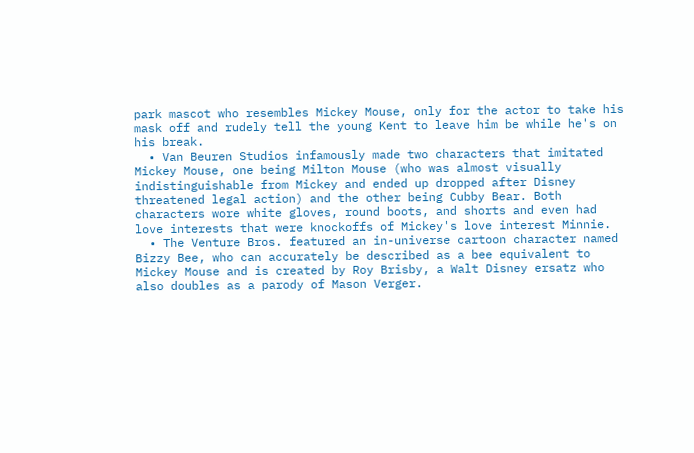park mascot who resembles Mickey Mouse, only for the actor to take his mask off and rudely tell the young Kent to leave him be while he's on his break.
  • Van Beuren Studios infamously made two characters that imitated Mickey Mouse, one being Milton Mouse (who was almost visually indistinguishable from Mickey and ended up dropped after Disney threatened legal action) and the other being Cubby Bear. Both characters wore white gloves, round boots, and shorts and even had love interests that were knockoffs of Mickey's love interest Minnie.
  • The Venture Bros. featured an in-universe cartoon character named Bizzy Bee, who can accurately be described as a bee equivalent to Mickey Mouse and is created by Roy Brisby, a Walt Disney ersatz who also doubles as a parody of Mason Verger.